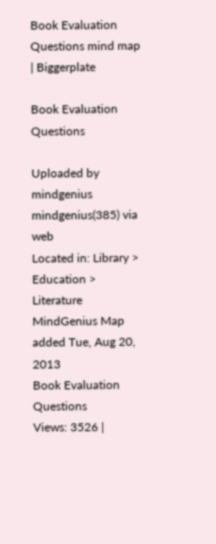Book Evaluation Questions mind map | Biggerplate

Book Evaluation Questions

Uploaded by mindgenius mindgenius(385) via web
Located in: Library > Education > Literature
MindGenius Map added Tue, Aug 20, 2013
Book Evaluation Questions
Views: 3526 |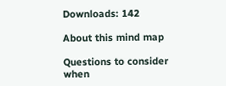Downloads: 142

About this mind map

Questions to consider when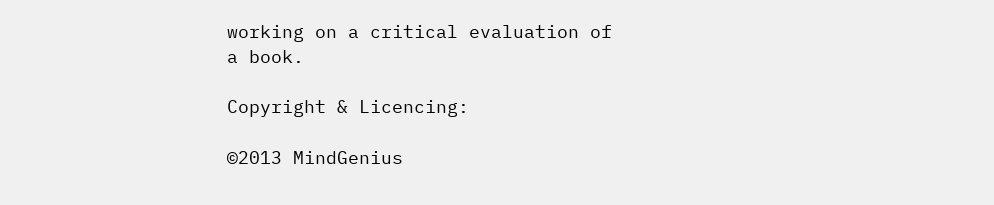working on a critical evaluation of a book.

Copyright & Licencing:

©2013 MindGenius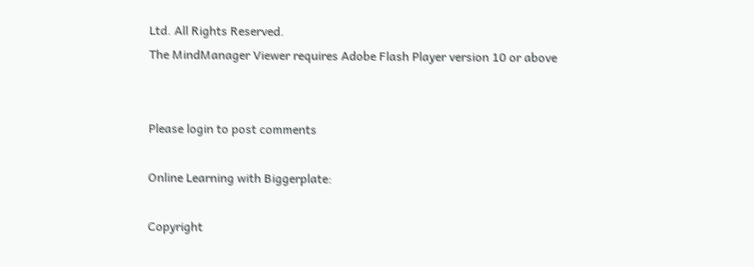Ltd. All Rights Reserved.
The MindManager Viewer requires Adobe Flash Player version 10 or above


Please login to post comments

Online Learning with Biggerplate:

Copyright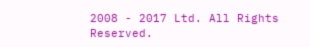2008 - 2017 Ltd. All Rights Reserved.